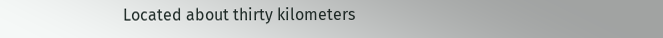Located about thirty kilometers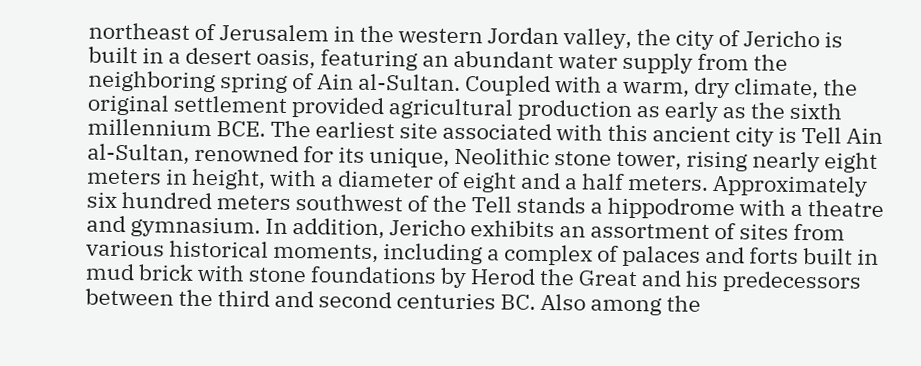northeast of Jerusalem in the western Jordan valley, the city of Jericho is built in a desert oasis, featuring an abundant water supply from the neighboring spring of Ain al-Sultan. Coupled with a warm, dry climate, the original settlement provided agricultural production as early as the sixth millennium BCE. The earliest site associated with this ancient city is Tell Ain al-Sultan, renowned for its unique, Neolithic stone tower, rising nearly eight meters in height, with a diameter of eight and a half meters. Approximately six hundred meters southwest of the Tell stands a hippodrome with a theatre and gymnasium. In addition, Jericho exhibits an assortment of sites from various historical moments, including a complex of palaces and forts built in mud brick with stone foundations by Herod the Great and his predecessors between the third and second centuries BC. Also among the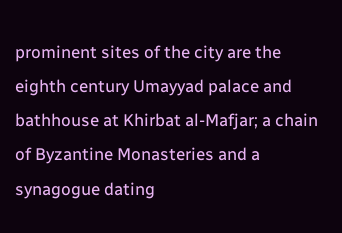prominent sites of the city are the eighth century Umayyad palace and bathhouse at Khirbat al-Mafjar; a chain of Byzantine Monasteries and a synagogue dating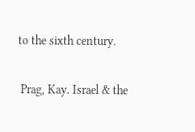to the sixth century.

 Prag, Kay. Israel & the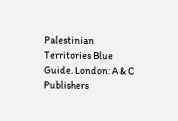Palestinian Territories Blue Guide. London: A & C Publishers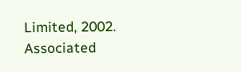Limited, 2002.
Associated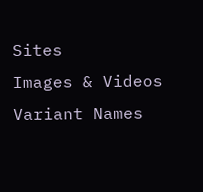Sites
Images & Videos
Variant Names